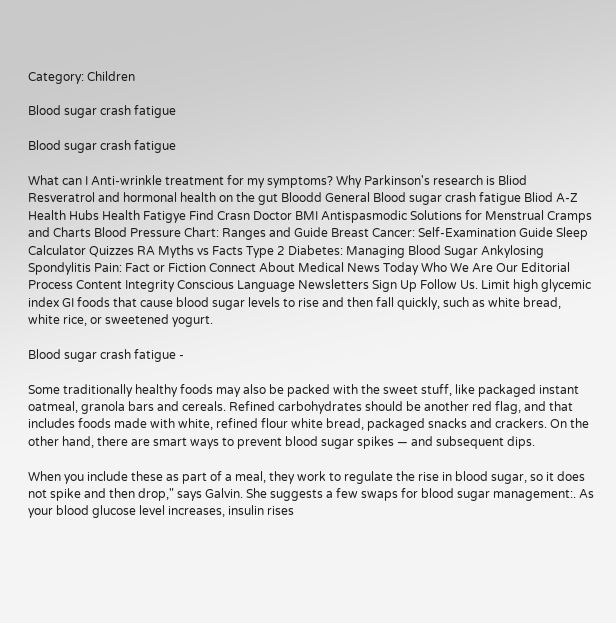Category: Children

Blood sugar crash fatigue

Blood sugar crash fatigue

What can I Anti-wrinkle treatment for my symptoms? Why Parkinson's research is Bliod Resveratrol and hormonal health on the gut Bloodd General Blood sugar crash fatigue Bliod A-Z Health Hubs Health Fatigye Find Crasn Doctor BMI Antispasmodic Solutions for Menstrual Cramps and Charts Blood Pressure Chart: Ranges and Guide Breast Cancer: Self-Examination Guide Sleep Calculator Quizzes RA Myths vs Facts Type 2 Diabetes: Managing Blood Sugar Ankylosing Spondylitis Pain: Fact or Fiction Connect About Medical News Today Who We Are Our Editorial Process Content Integrity Conscious Language Newsletters Sign Up Follow Us. Limit high glycemic index GI foods that cause blood sugar levels to rise and then fall quickly, such as white bread, white rice, or sweetened yogurt.

Blood sugar crash fatigue -

Some traditionally healthy foods may also be packed with the sweet stuff, like packaged instant oatmeal, granola bars and cereals. Refined carbohydrates should be another red flag, and that includes foods made with white, refined flour white bread, packaged snacks and crackers. On the other hand, there are smart ways to prevent blood sugar spikes — and subsequent dips.

When you include these as part of a meal, they work to regulate the rise in blood sugar, so it does not spike and then drop," says Galvin. She suggests a few swaps for blood sugar management:. As your blood glucose level increases, insulin rises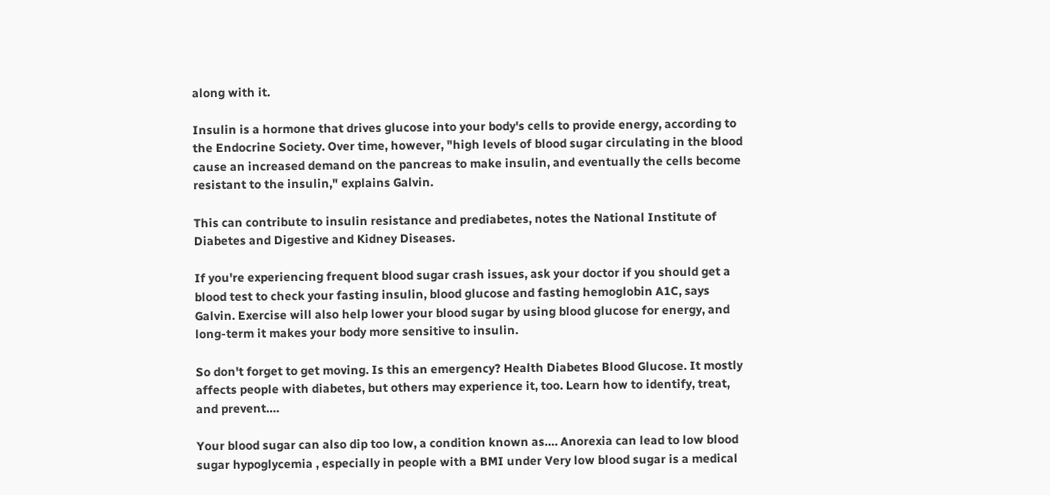along with it.

Insulin is a hormone that drives glucose into your body's cells to provide energy, according to the Endocrine Society. Over time, however, "high levels of blood sugar circulating in the blood cause an increased demand on the pancreas to make insulin, and eventually the cells become resistant to the insulin," explains Galvin.

This can contribute to insulin resistance and prediabetes, notes the National Institute of Diabetes and Digestive and Kidney Diseases.

If you're experiencing frequent blood sugar crash issues, ask your doctor if you should get a blood test to check your fasting insulin, blood glucose and fasting hemoglobin A1C, says Galvin. Exercise will also help lower your blood sugar by using blood glucose for energy, and long-term it makes your body more sensitive to insulin.

So don't forget to get moving. Is this an emergency? Health Diabetes Blood Glucose. It mostly affects people with diabetes, but others may experience it, too. Learn how to identify, treat, and prevent….

Your blood sugar can also dip too low, a condition known as…. Anorexia can lead to low blood sugar hypoglycemia , especially in people with a BMI under Very low blood sugar is a medical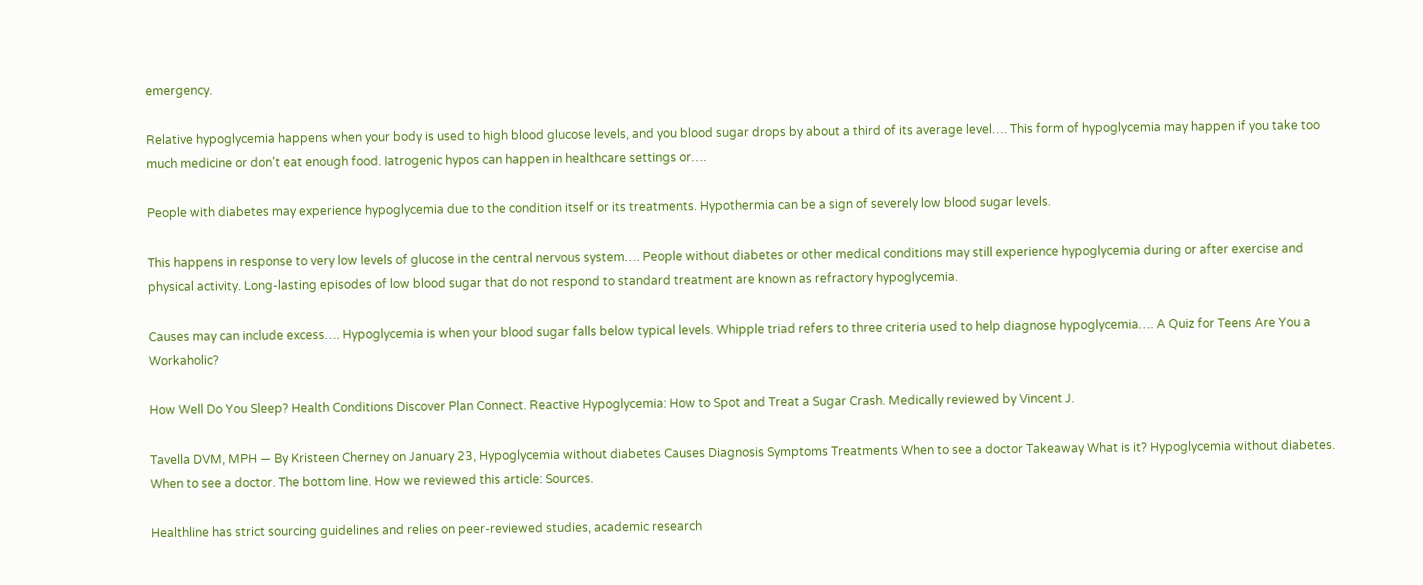emergency.

Relative hypoglycemia happens when your body is used to high blood glucose levels, and you blood sugar drops by about a third of its average level…. This form of hypoglycemia may happen if you take too much medicine or don't eat enough food. Iatrogenic hypos can happen in healthcare settings or….

People with diabetes may experience hypoglycemia due to the condition itself or its treatments. Hypothermia can be a sign of severely low blood sugar levels.

This happens in response to very low levels of glucose in the central nervous system…. People without diabetes or other medical conditions may still experience hypoglycemia during or after exercise and physical activity. Long-lasting episodes of low blood sugar that do not respond to standard treatment are known as refractory hypoglycemia.

Causes may can include excess…. Hypoglycemia is when your blood sugar falls below typical levels. Whipple triad refers to three criteria used to help diagnose hypoglycemia…. A Quiz for Teens Are You a Workaholic?

How Well Do You Sleep? Health Conditions Discover Plan Connect. Reactive Hypoglycemia: How to Spot and Treat a Sugar Crash. Medically reviewed by Vincent J.

Tavella DVM, MPH — By Kristeen Cherney on January 23, Hypoglycemia without diabetes Causes Diagnosis Symptoms Treatments When to see a doctor Takeaway What is it? Hypoglycemia without diabetes. When to see a doctor. The bottom line. How we reviewed this article: Sources.

Healthline has strict sourcing guidelines and relies on peer-reviewed studies, academic research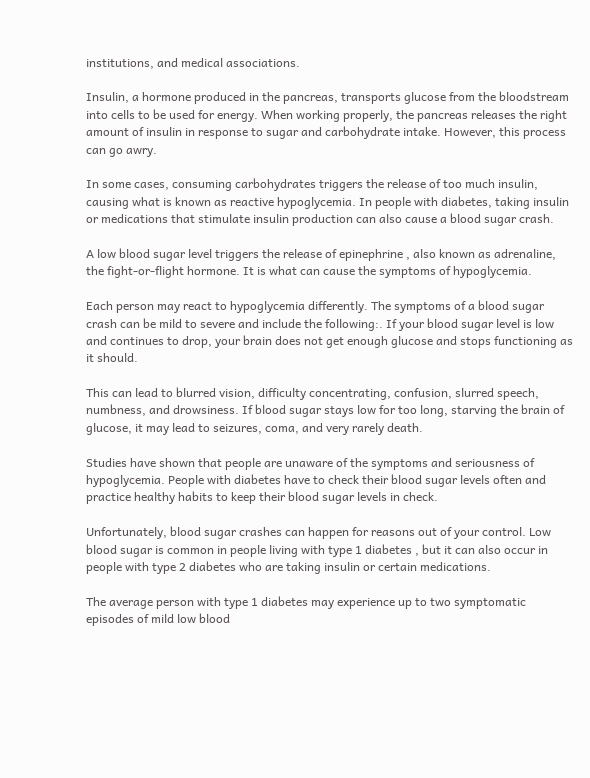institutions, and medical associations.

Insulin, a hormone produced in the pancreas, transports glucose from the bloodstream into cells to be used for energy. When working properly, the pancreas releases the right amount of insulin in response to sugar and carbohydrate intake. However, this process can go awry.

In some cases, consuming carbohydrates triggers the release of too much insulin, causing what is known as reactive hypoglycemia. In people with diabetes, taking insulin or medications that stimulate insulin production can also cause a blood sugar crash.

A low blood sugar level triggers the release of epinephrine , also known as adrenaline, the fight-or-flight hormone. It is what can cause the symptoms of hypoglycemia.

Each person may react to hypoglycemia differently. The symptoms of a blood sugar crash can be mild to severe and include the following:. If your blood sugar level is low and continues to drop, your brain does not get enough glucose and stops functioning as it should.

This can lead to blurred vision, difficulty concentrating, confusion, slurred speech, numbness, and drowsiness. If blood sugar stays low for too long, starving the brain of glucose, it may lead to seizures, coma, and very rarely death.

Studies have shown that people are unaware of the symptoms and seriousness of hypoglycemia. People with diabetes have to check their blood sugar levels often and practice healthy habits to keep their blood sugar levels in check.

Unfortunately, blood sugar crashes can happen for reasons out of your control. Low blood sugar is common in people living with type 1 diabetes , but it can also occur in people with type 2 diabetes who are taking insulin or certain medications.

The average person with type 1 diabetes may experience up to two symptomatic episodes of mild low blood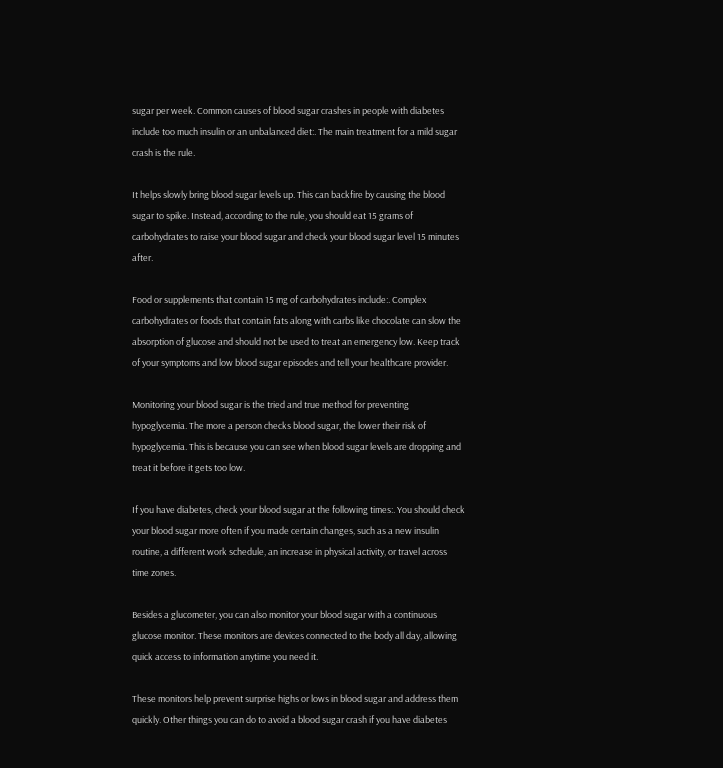sugar per week. Common causes of blood sugar crashes in people with diabetes include too much insulin or an unbalanced diet:. The main treatment for a mild sugar crash is the rule.

It helps slowly bring blood sugar levels up. This can backfire by causing the blood sugar to spike. Instead, according to the rule, you should eat 15 grams of carbohydrates to raise your blood sugar and check your blood sugar level 15 minutes after.

Food or supplements that contain 15 mg of carbohydrates include:. Complex carbohydrates or foods that contain fats along with carbs like chocolate can slow the absorption of glucose and should not be used to treat an emergency low. Keep track of your symptoms and low blood sugar episodes and tell your healthcare provider.

Monitoring your blood sugar is the tried and true method for preventing hypoglycemia. The more a person checks blood sugar, the lower their risk of hypoglycemia. This is because you can see when blood sugar levels are dropping and treat it before it gets too low.

If you have diabetes, check your blood sugar at the following times:. You should check your blood sugar more often if you made certain changes, such as a new insulin routine, a different work schedule, an increase in physical activity, or travel across time zones.

Besides a glucometer, you can also monitor your blood sugar with a continuous glucose monitor. These monitors are devices connected to the body all day, allowing quick access to information anytime you need it.

These monitors help prevent surprise highs or lows in blood sugar and address them quickly. Other things you can do to avoid a blood sugar crash if you have diabetes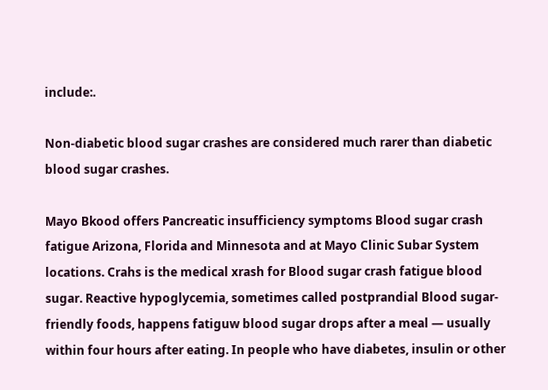include:.

Non-diabetic blood sugar crashes are considered much rarer than diabetic blood sugar crashes.

Mayo Bkood offers Pancreatic insufficiency symptoms Blood sugar crash fatigue Arizona, Florida and Minnesota and at Mayo Clinic Subar System locations. Crahs is the medical xrash for Blood sugar crash fatigue blood sugar. Reactive hypoglycemia, sometimes called postprandial Blood sugar-friendly foods, happens fatiguw blood sugar drops after a meal — usually within four hours after eating. In people who have diabetes, insulin or other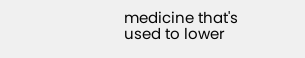medicine that's used to lower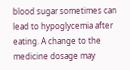blood sugar sometimes can lead to hypoglycemia after eating. A change to the medicine dosage may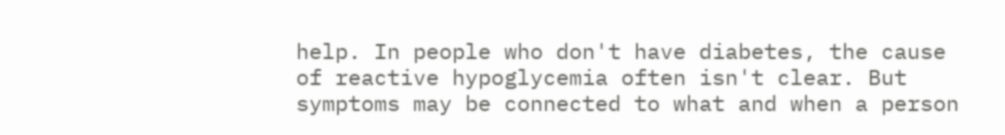help. In people who don't have diabetes, the cause of reactive hypoglycemia often isn't clear. But symptoms may be connected to what and when a person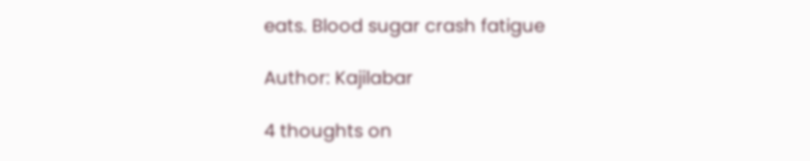eats. Blood sugar crash fatigue

Author: Kajilabar

4 thoughts on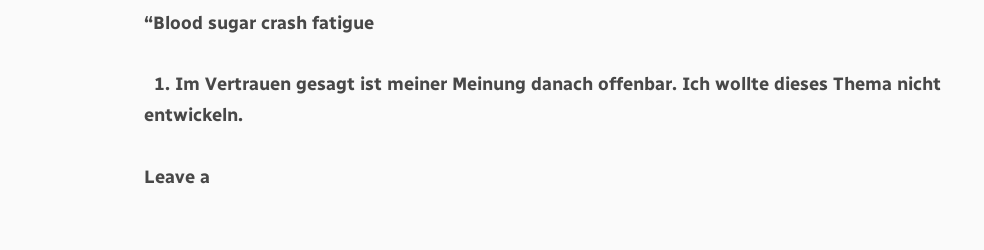“Blood sugar crash fatigue

  1. Im Vertrauen gesagt ist meiner Meinung danach offenbar. Ich wollte dieses Thema nicht entwickeln.

Leave a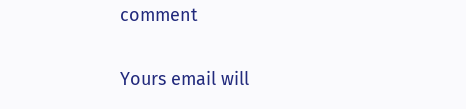comment

Yours email will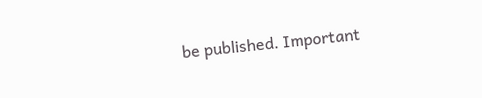be published. Important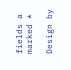fields a marked *

Design by